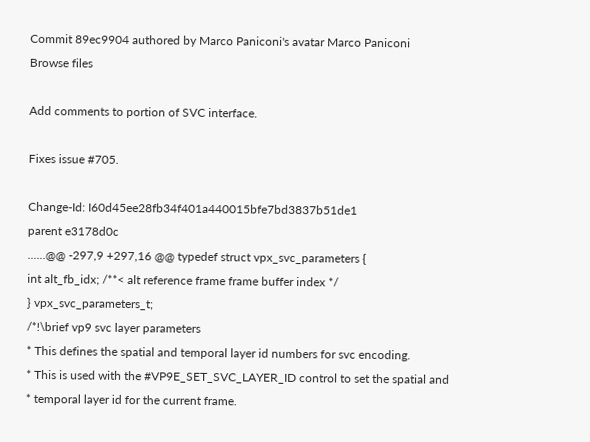Commit 89ec9904 authored by Marco Paniconi's avatar Marco Paniconi
Browse files

Add comments to portion of SVC interface.

Fixes issue #705.

Change-Id: I60d45ee28fb34f401a440015bfe7bd3837b51de1
parent e3178d0c
......@@ -297,9 +297,16 @@ typedef struct vpx_svc_parameters {
int alt_fb_idx; /**< alt reference frame frame buffer index */
} vpx_svc_parameters_t;
/*!\brief vp9 svc layer parameters
* This defines the spatial and temporal layer id numbers for svc encoding.
* This is used with the #VP9E_SET_SVC_LAYER_ID control to set the spatial and
* temporal layer id for the current frame.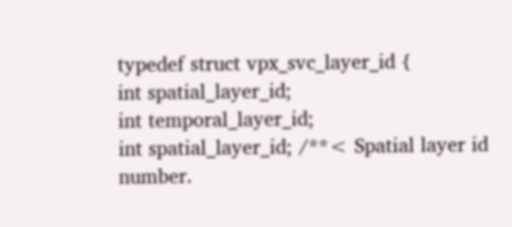typedef struct vpx_svc_layer_id {
int spatial_layer_id;
int temporal_layer_id;
int spatial_layer_id; /**< Spatial layer id number.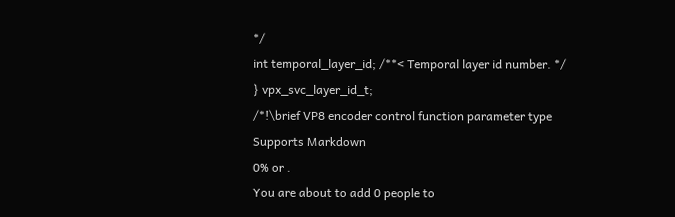*/
int temporal_layer_id; /**< Temporal layer id number. */
} vpx_svc_layer_id_t;
/*!\brief VP8 encoder control function parameter type
Supports Markdown
0% or .
You are about to add 0 people to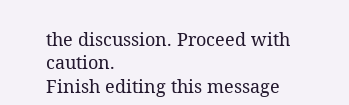the discussion. Proceed with caution.
Finish editing this message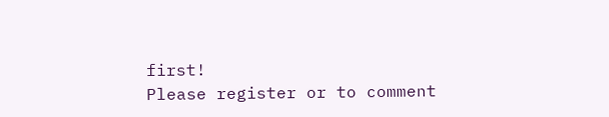first!
Please register or to comment